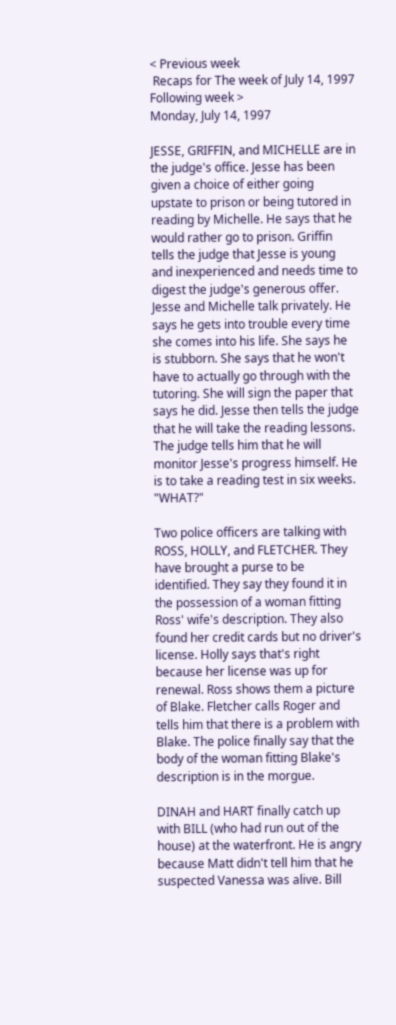< Previous week
 Recaps for The week of July 14, 1997
Following week >
Monday, July 14, 1997

JESSE, GRIFFIN, and MICHELLE are in the judge's office. Jesse has been given a choice of either going upstate to prison or being tutored in reading by Michelle. He says that he would rather go to prison. Griffin tells the judge that Jesse is young and inexperienced and needs time to digest the judge's generous offer. Jesse and Michelle talk privately. He says he gets into trouble every time she comes into his life. She says he is stubborn. She says that he won't have to actually go through with the tutoring. She will sign the paper that says he did. Jesse then tells the judge that he will take the reading lessons. The judge tells him that he will monitor Jesse's progress himself. He is to take a reading test in six weeks. "WHAT?"

Two police officers are talking with ROSS, HOLLY, and FLETCHER. They have brought a purse to be identified. They say they found it in the possession of a woman fitting Ross' wife's description. They also found her credit cards but no driver's license. Holly says that's right because her license was up for renewal. Ross shows them a picture of Blake. Fletcher calls Roger and tells him that there is a problem with Blake. The police finally say that the body of the woman fitting Blake's description is in the morgue.

DINAH and HART finally catch up with BILL (who had run out of the house) at the waterfront. He is angry because Matt didn't tell him that he suspected Vanessa was alive. Bill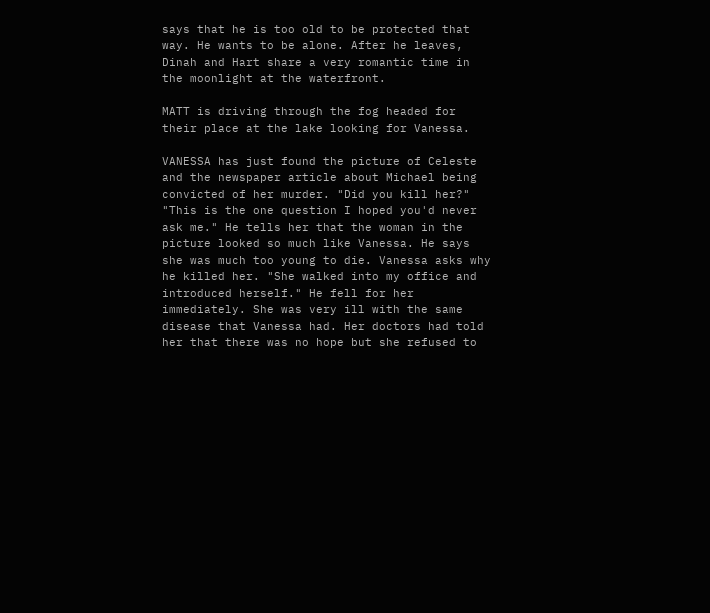says that he is too old to be protected that way. He wants to be alone. After he leaves, Dinah and Hart share a very romantic time in the moonlight at the waterfront.

MATT is driving through the fog headed for their place at the lake looking for Vanessa.

VANESSA has just found the picture of Celeste and the newspaper article about Michael being convicted of her murder. "Did you kill her?" "This is the one question I hoped you'd never ask me." He tells her that the woman in the picture looked so much like Vanessa. He says she was much too young to die. Vanessa asks why he killed her. "She walked into my office and introduced herself." He fell for her immediately. She was very ill with the same disease that Vanessa had. Her doctors had told her that there was no hope but she refused to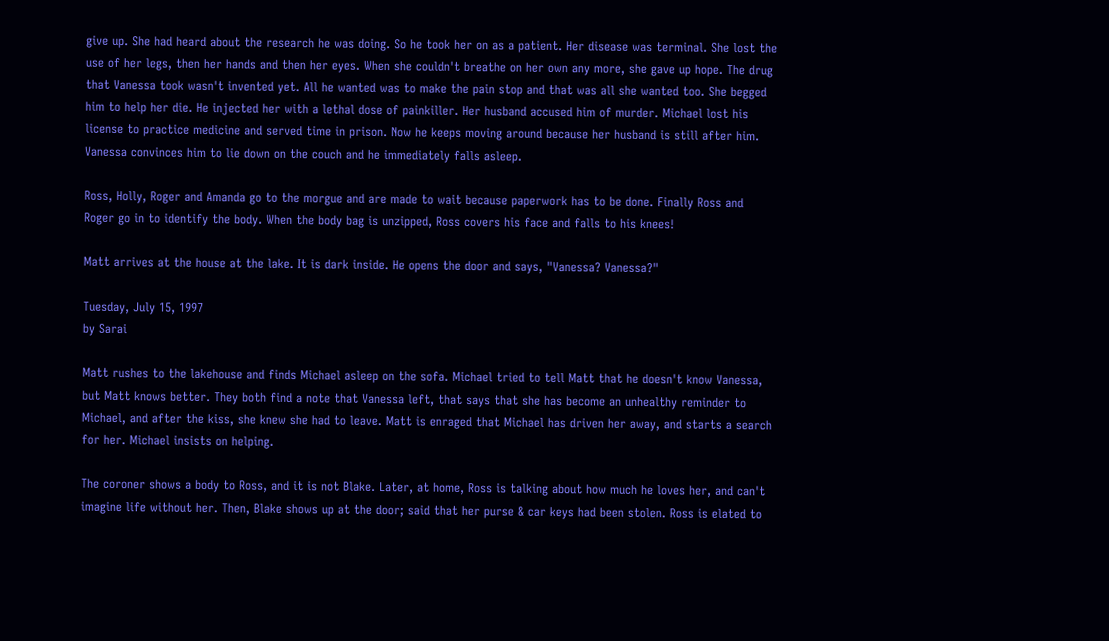give up. She had heard about the research he was doing. So he took her on as a patient. Her disease was terminal. She lost the use of her legs, then her hands and then her eyes. When she couldn't breathe on her own any more, she gave up hope. The drug that Vanessa took wasn't invented yet. All he wanted was to make the pain stop and that was all she wanted too. She begged him to help her die. He injected her with a lethal dose of painkiller. Her husband accused him of murder. Michael lost his license to practice medicine and served time in prison. Now he keeps moving around because her husband is still after him. Vanessa convinces him to lie down on the couch and he immediately falls asleep.

Ross, Holly, Roger and Amanda go to the morgue and are made to wait because paperwork has to be done. Finally Ross and Roger go in to identify the body. When the body bag is unzipped, Ross covers his face and falls to his knees!

Matt arrives at the house at the lake. It is dark inside. He opens the door and says, "Vanessa? Vanessa?"

Tuesday, July 15, 1997
by Sarai

Matt rushes to the lakehouse and finds Michael asleep on the sofa. Michael tried to tell Matt that he doesn't know Vanessa, but Matt knows better. They both find a note that Vanessa left, that says that she has become an unhealthy reminder to Michael, and after the kiss, she knew she had to leave. Matt is enraged that Michael has driven her away, and starts a search for her. Michael insists on helping.

The coroner shows a body to Ross, and it is not Blake. Later, at home, Ross is talking about how much he loves her, and can't imagine life without her. Then, Blake shows up at the door; said that her purse & car keys had been stolen. Ross is elated to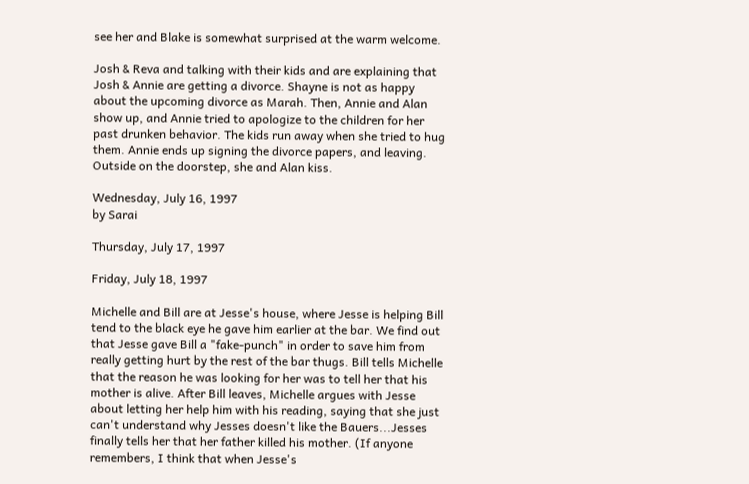see her and Blake is somewhat surprised at the warm welcome.

Josh & Reva and talking with their kids and are explaining that Josh & Annie are getting a divorce. Shayne is not as happy about the upcoming divorce as Marah. Then, Annie and Alan show up, and Annie tried to apologize to the children for her past drunken behavior. The kids run away when she tried to hug them. Annie ends up signing the divorce papers, and leaving. Outside on the doorstep, she and Alan kiss.

Wednesday, July 16, 1997
by Sarai

Thursday, July 17, 1997

Friday, July 18, 1997

Michelle and Bill are at Jesse's house, where Jesse is helping Bill tend to the black eye he gave him earlier at the bar. We find out that Jesse gave Bill a "fake-punch" in order to save him from really getting hurt by the rest of the bar thugs. Bill tells Michelle that the reason he was looking for her was to tell her that his mother is alive. After Bill leaves, Michelle argues with Jesse about letting her help him with his reading, saying that she just can't understand why Jesses doesn't like the Bauers...Jesses finally tells her that her father killed his mother. (If anyone remembers, I think that when Jesse's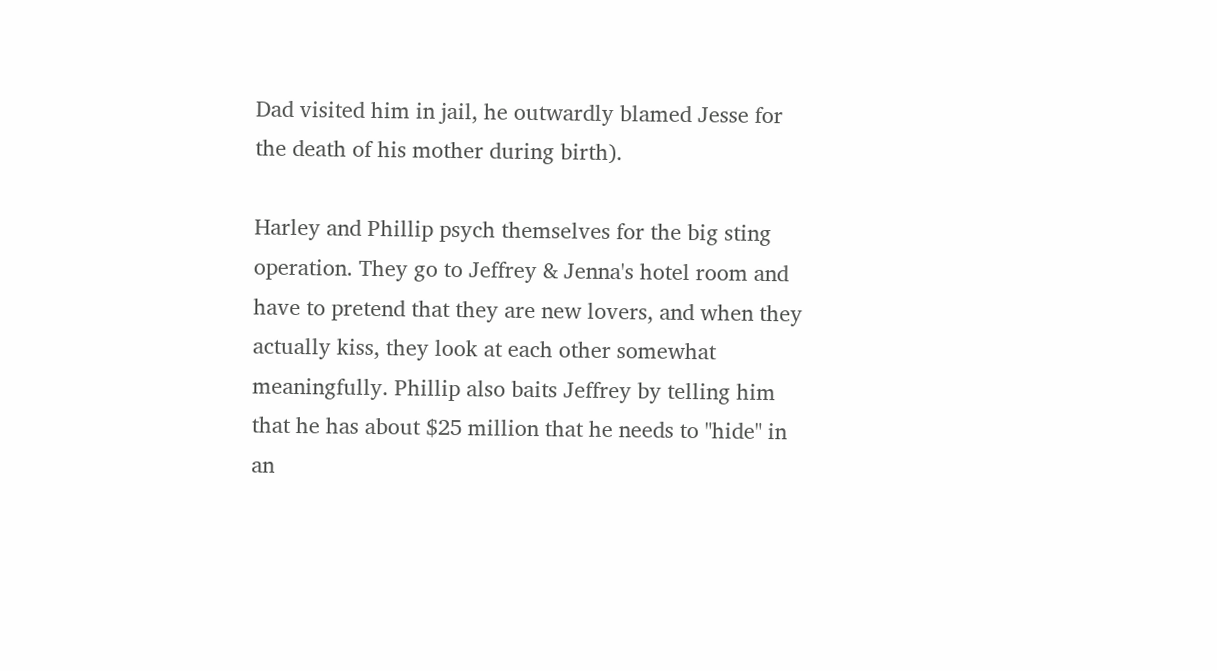Dad visited him in jail, he outwardly blamed Jesse for the death of his mother during birth).

Harley and Phillip psych themselves for the big sting operation. They go to Jeffrey & Jenna's hotel room and have to pretend that they are new lovers, and when they actually kiss, they look at each other somewhat meaningfully. Phillip also baits Jeffrey by telling him that he has about $25 million that he needs to "hide" in an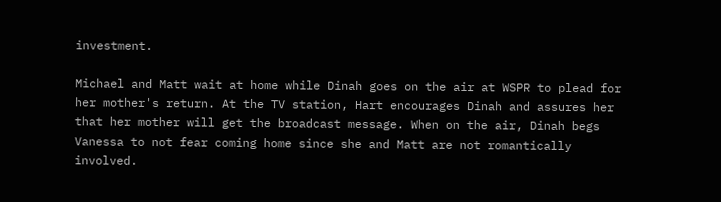investment.

Michael and Matt wait at home while Dinah goes on the air at WSPR to plead for her mother's return. At the TV station, Hart encourages Dinah and assures her that her mother will get the broadcast message. When on the air, Dinah begs Vanessa to not fear coming home since she and Matt are not romantically involved.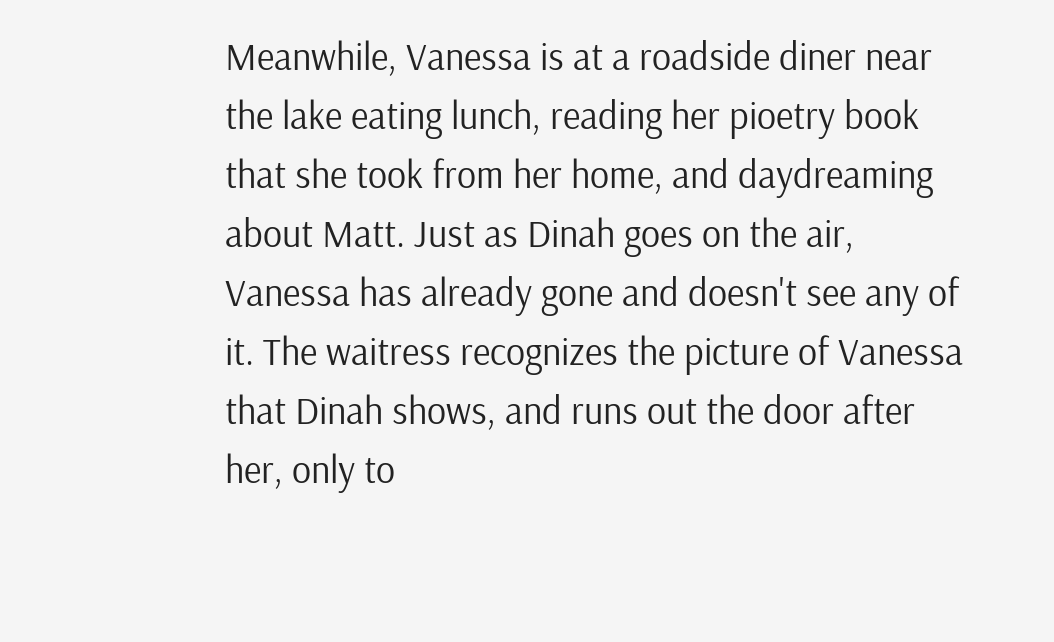Meanwhile, Vanessa is at a roadside diner near the lake eating lunch, reading her pioetry book that she took from her home, and daydreaming about Matt. Just as Dinah goes on the air, Vanessa has already gone and doesn't see any of it. The waitress recognizes the picture of Vanessa that Dinah shows, and runs out the door after her, only to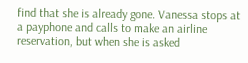find that she is already gone. Vanessa stops at a payphone and calls to make an airline reservation, but when she is asked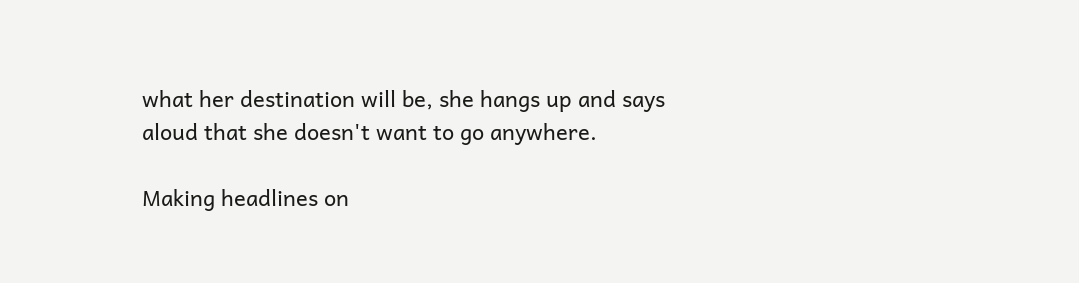what her destination will be, she hangs up and says aloud that she doesn't want to go anywhere.

Making headlines on